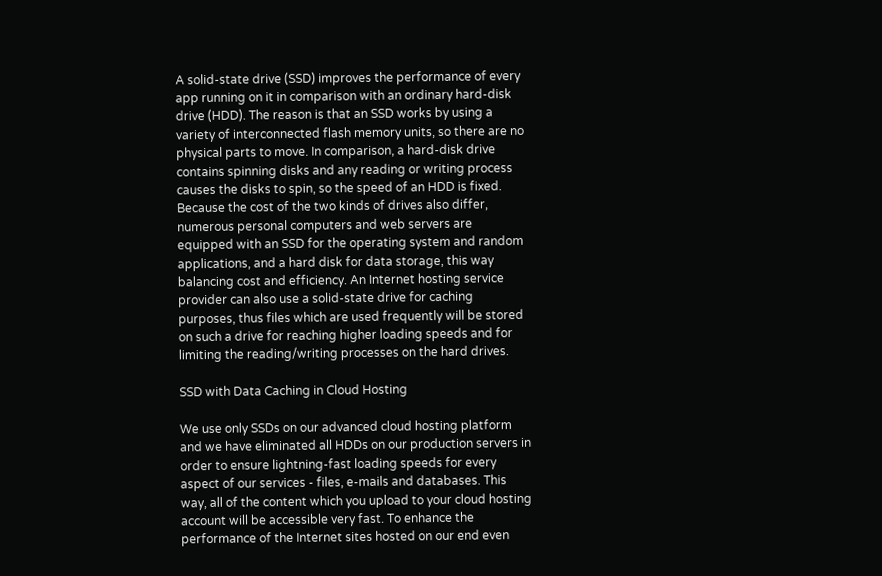A solid-state drive (SSD) improves the performance of every app running on it in comparison with an ordinary hard-disk drive (HDD). The reason is that an SSD works by using a variety of interconnected flash memory units, so there are no physical parts to move. In comparison, a hard-disk drive contains spinning disks and any reading or writing process causes the disks to spin, so the speed of an HDD is fixed. Because the cost of the two kinds of drives also differ, numerous personal computers and web servers are equipped with an SSD for the operating system and random applications, and a hard disk for data storage, this way balancing cost and efficiency. An Internet hosting service provider can also use a solid-state drive for caching purposes, thus files which are used frequently will be stored on such a drive for reaching higher loading speeds and for limiting the reading/writing processes on the hard drives.

SSD with Data Caching in Cloud Hosting

We use only SSDs on our advanced cloud hosting platform and we have eliminated all HDDs on our production servers in order to ensure lightning-fast loading speeds for every aspect of our services - files, e-mails and databases. This way, all of the content which you upload to your cloud hosting account will be accessible very fast. To enhance the performance of the Internet sites hosted on our end even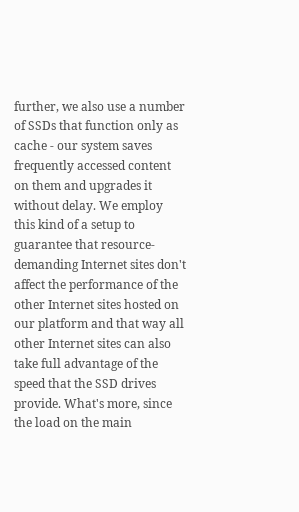further, we also use a number of SSDs that function only as cache - our system saves frequently accessed content on them and upgrades it without delay. We employ this kind of a setup to guarantee that resource-demanding Internet sites don't affect the performance of the other Internet sites hosted on our platform and that way all other Internet sites can also take full advantage of the speed that the SSD drives provide. What's more, since the load on the main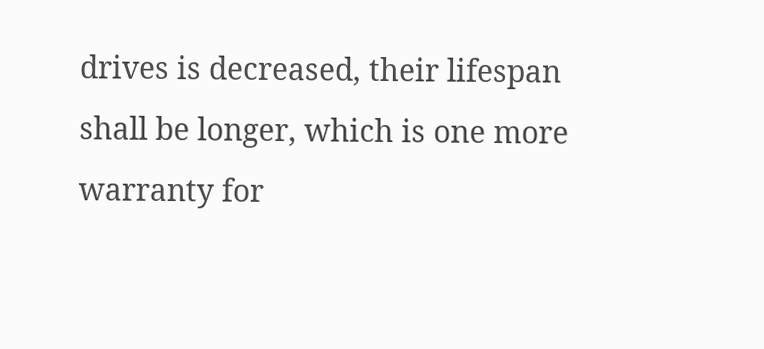drives is decreased, their lifespan shall be longer, which is one more warranty for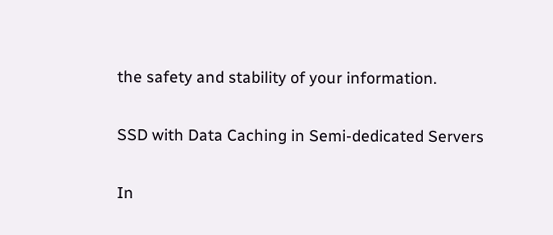the safety and stability of your information.

SSD with Data Caching in Semi-dedicated Servers

In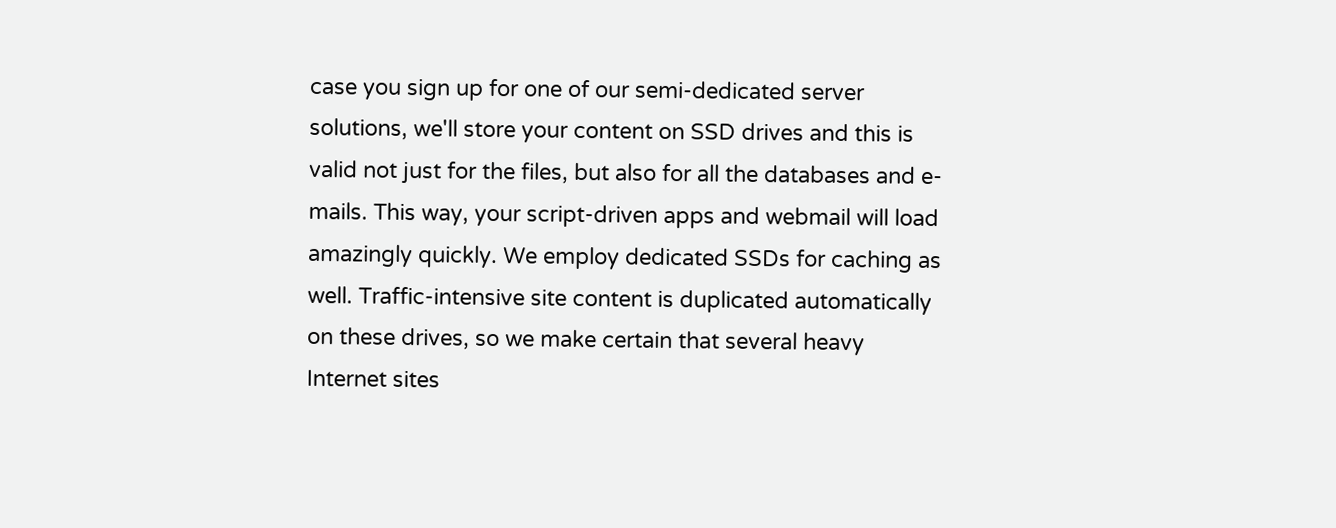case you sign up for one of our semi-dedicated server solutions, we'll store your content on SSD drives and this is valid not just for the files, but also for all the databases and e-mails. This way, your script-driven apps and webmail will load amazingly quickly. We employ dedicated SSDs for caching as well. Traffic-intensive site content is duplicated automatically on these drives, so we make certain that several heavy Internet sites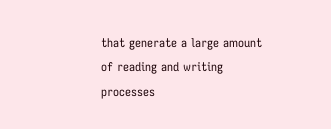that generate a large amount of reading and writing processes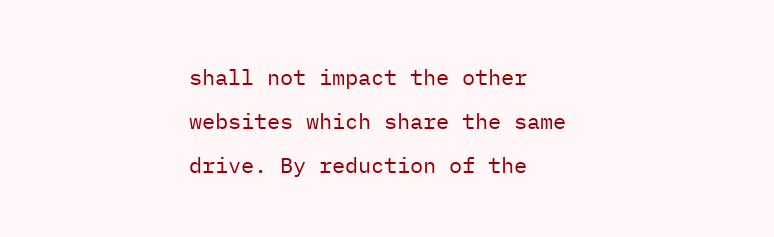shall not impact the other websites which share the same drive. By reduction of the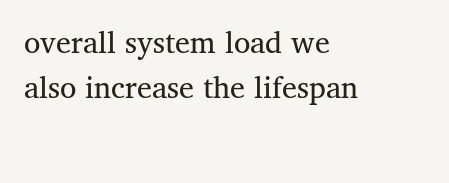overall system load we also increase the lifespan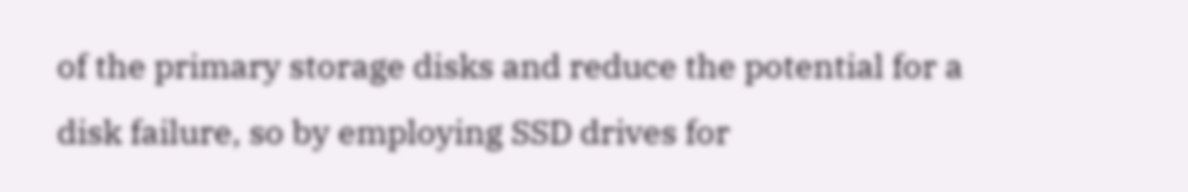of the primary storage disks and reduce the potential for a disk failure, so by employing SSD drives for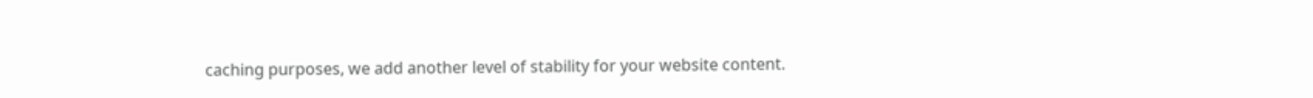caching purposes, we add another level of stability for your website content.